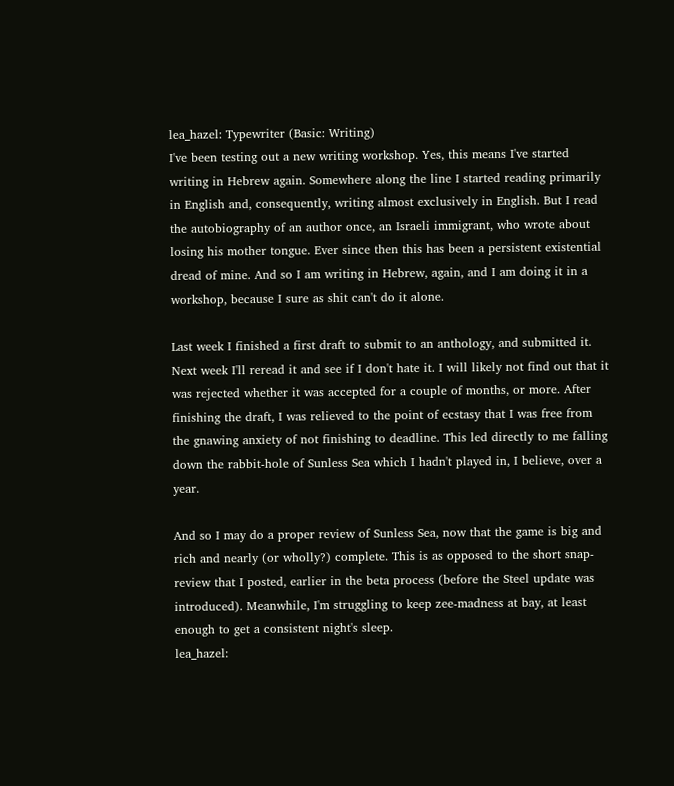lea_hazel: Typewriter (Basic: Writing)
I've been testing out a new writing workshop. Yes, this means I've started writing in Hebrew again. Somewhere along the line I started reading primarily in English and, consequently, writing almost exclusively in English. But I read the autobiography of an author once, an Israeli immigrant, who wrote about losing his mother tongue. Ever since then this has been a persistent existential dread of mine. And so I am writing in Hebrew, again, and I am doing it in a workshop, because I sure as shit can't do it alone.

Last week I finished a first draft to submit to an anthology, and submitted it. Next week I'll reread it and see if I don't hate it. I will likely not find out that it was rejected whether it was accepted for a couple of months, or more. After finishing the draft, I was relieved to the point of ecstasy that I was free from the gnawing anxiety of not finishing to deadline. This led directly to me falling down the rabbit-hole of Sunless Sea which I hadn't played in, I believe, over a year.

And so I may do a proper review of Sunless Sea, now that the game is big and rich and nearly (or wholly?) complete. This is as opposed to the short snap-review that I posted, earlier in the beta process (before the Steel update was introduced). Meanwhile, I'm struggling to keep zee-madness at bay, at least enough to get a consistent night's sleep.
lea_hazel: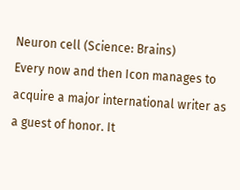Neuron cell (Science: Brains)
Every now and then Icon manages to acquire a major international writer as a guest of honor. It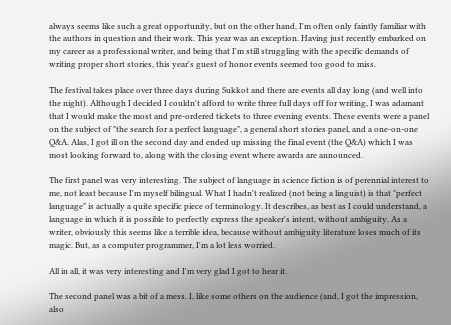always seems like such a great opportunity, but on the other hand, I'm often only faintly familiar with the authors in question and their work. This year was an exception. Having just recently embarked on my career as a professional writer, and being that I'm still struggling with the specific demands of writing proper short stories, this year's guest of honor events seemed too good to miss.

The festival takes place over three days during Sukkot and there are events all day long (and well into the night). Although I decided I couldn't afford to write three full days off for writing, I was adamant that I would make the most and pre-ordered tickets to three evening events. These events were a panel on the subject of "the search for a perfect language", a general short stories panel, and a one-on-one Q&A. Alas, I got ill on the second day and ended up missing the final event (the Q&A) which I was most looking forward to, along with the closing event where awards are announced.

The first panel was very interesting. The subject of language in science fiction is of perennial interest to me, not least because I'm myself bilingual. What I hadn't realized (not being a linguist) is that "perfect language" is actually a quite specific piece of terminology. It describes, as best as I could understand, a language in which it is possible to perfectly express the speaker's intent, without ambiguity. As a writer, obviously this seems like a terrible idea, because without ambiguity literature loses much of its magic. But, as a computer programmer, I'm a lot less worried.

All in all, it was very interesting and I'm very glad I got to hear it.

The second panel was a bit of a mess. I, like some others on the audience (and, I got the impression, also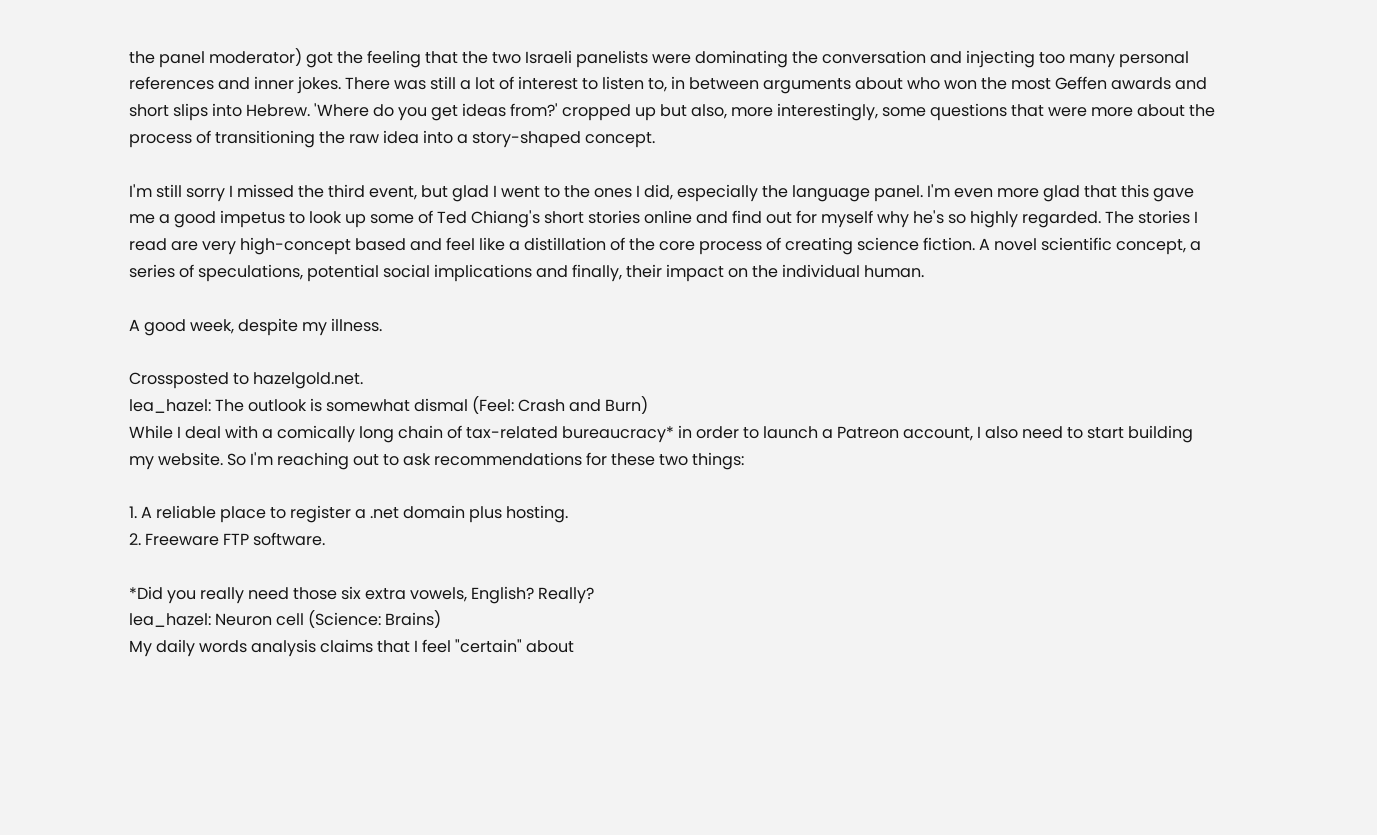the panel moderator) got the feeling that the two Israeli panelists were dominating the conversation and injecting too many personal references and inner jokes. There was still a lot of interest to listen to, in between arguments about who won the most Geffen awards and short slips into Hebrew. 'Where do you get ideas from?' cropped up but also, more interestingly, some questions that were more about the process of transitioning the raw idea into a story-shaped concept.

I'm still sorry I missed the third event, but glad I went to the ones I did, especially the language panel. I'm even more glad that this gave me a good impetus to look up some of Ted Chiang's short stories online and find out for myself why he's so highly regarded. The stories I read are very high-concept based and feel like a distillation of the core process of creating science fiction. A novel scientific concept, a series of speculations, potential social implications and finally, their impact on the individual human.

A good week, despite my illness.

Crossposted to hazelgold.net.
lea_hazel: The outlook is somewhat dismal (Feel: Crash and Burn)
While I deal with a comically long chain of tax-related bureaucracy* in order to launch a Patreon account, I also need to start building my website. So I'm reaching out to ask recommendations for these two things:

1. A reliable place to register a .net domain plus hosting.
2. Freeware FTP software.

*Did you really need those six extra vowels, English? Really?
lea_hazel: Neuron cell (Science: Brains)
My daily words analysis claims that I feel "certain" about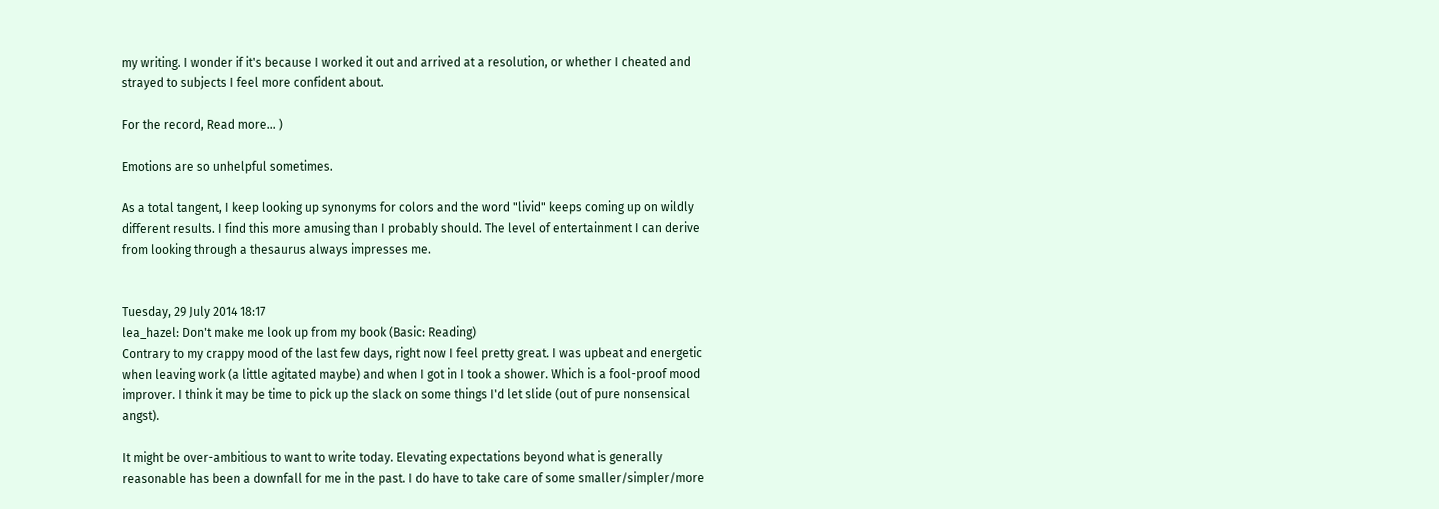my writing. I wonder if it's because I worked it out and arrived at a resolution, or whether I cheated and strayed to subjects I feel more confident about.

For the record, Read more... )

Emotions are so unhelpful sometimes.

As a total tangent, I keep looking up synonyms for colors and the word "livid" keeps coming up on wildly different results. I find this more amusing than I probably should. The level of entertainment I can derive from looking through a thesaurus always impresses me.


Tuesday, 29 July 2014 18:17
lea_hazel: Don't make me look up from my book (Basic: Reading)
Contrary to my crappy mood of the last few days, right now I feel pretty great. I was upbeat and energetic when leaving work (a little agitated maybe) and when I got in I took a shower. Which is a fool-proof mood improver. I think it may be time to pick up the slack on some things I'd let slide (out of pure nonsensical angst).

It might be over-ambitious to want to write today. Elevating expectations beyond what is generally reasonable has been a downfall for me in the past. I do have to take care of some smaller/simpler/more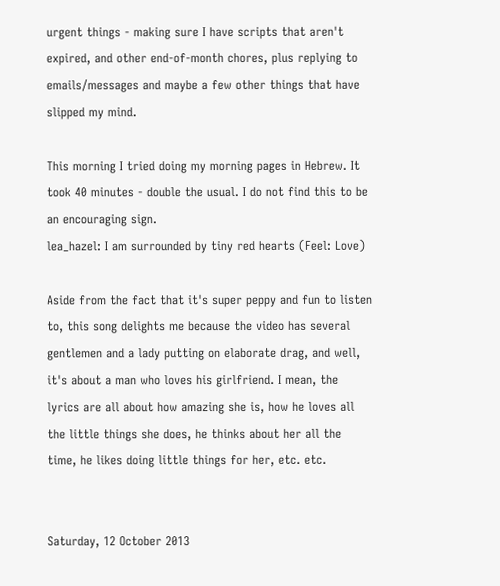urgent things - making sure I have scripts that aren't expired, and other end-of-month chores, plus replying to emails/messages and maybe a few other things that have slipped my mind.

This morning I tried doing my morning pages in Hebrew. It took 40 minutes - double the usual. I do not find this to be an encouraging sign.
lea_hazel: I am surrounded by tiny red hearts (Feel: Love)

Aside from the fact that it's super peppy and fun to listen to, this song delights me because the video has several gentlemen and a lady putting on elaborate drag, and well, it's about a man who loves his girlfriend. I mean, the lyrics are all about how amazing she is, how he loves all the little things she does, he thinks about her all the time, he likes doing little things for her, etc. etc.


Saturday, 12 October 2013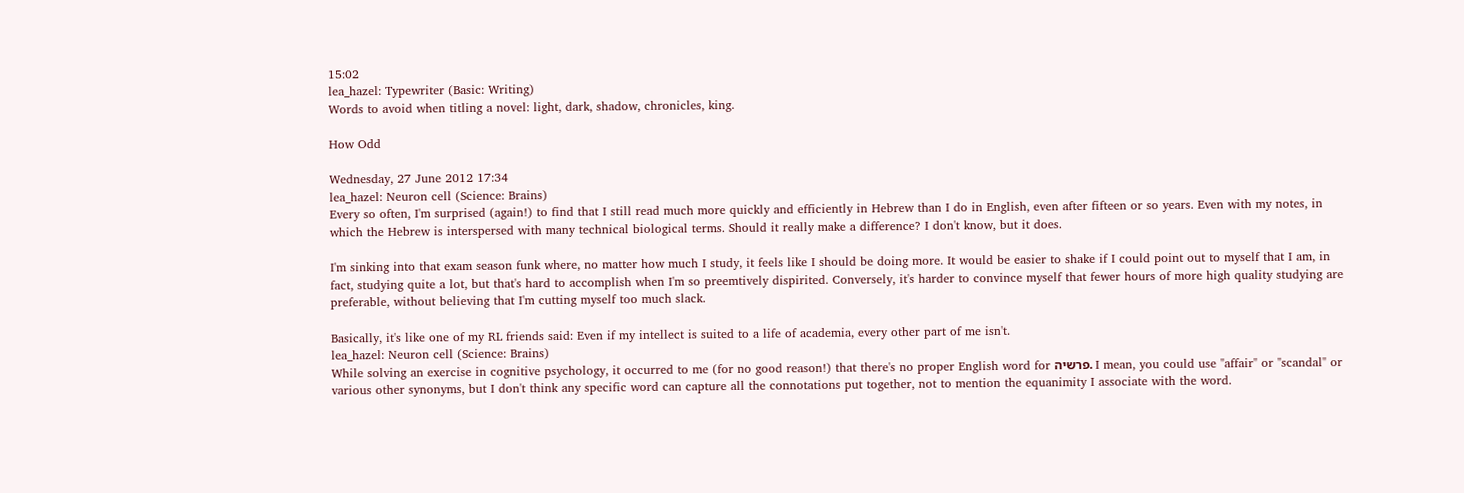15:02
lea_hazel: Typewriter (Basic: Writing)
Words to avoid when titling a novel: light, dark, shadow, chronicles, king.

How Odd

Wednesday, 27 June 2012 17:34
lea_hazel: Neuron cell (Science: Brains)
Every so often, I'm surprised (again!) to find that I still read much more quickly and efficiently in Hebrew than I do in English, even after fifteen or so years. Even with my notes, in which the Hebrew is interspersed with many technical biological terms. Should it really make a difference? I don't know, but it does.

I'm sinking into that exam season funk where, no matter how much I study, it feels like I should be doing more. It would be easier to shake if I could point out to myself that I am, in fact, studying quite a lot, but that's hard to accomplish when I'm so preemtively dispirited. Conversely, it's harder to convince myself that fewer hours of more high quality studying are preferable, without believing that I'm cutting myself too much slack.

Basically, it's like one of my RL friends said: Even if my intellect is suited to a life of academia, every other part of me isn't.
lea_hazel: Neuron cell (Science: Brains)
While solving an exercise in cognitive psychology, it occurred to me (for no good reason!) that there's no proper English word for פרשיה. I mean, you could use "affair" or "scandal" or various other synonyms, but I don't think any specific word can capture all the connotations put together, not to mention the equanimity I associate with the word.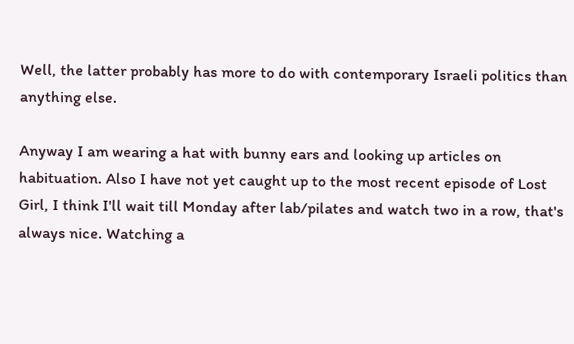Well, the latter probably has more to do with contemporary Israeli politics than anything else.

Anyway I am wearing a hat with bunny ears and looking up articles on habituation. Also I have not yet caught up to the most recent episode of Lost Girl, I think I'll wait till Monday after lab/pilates and watch two in a row, that's always nice. Watching a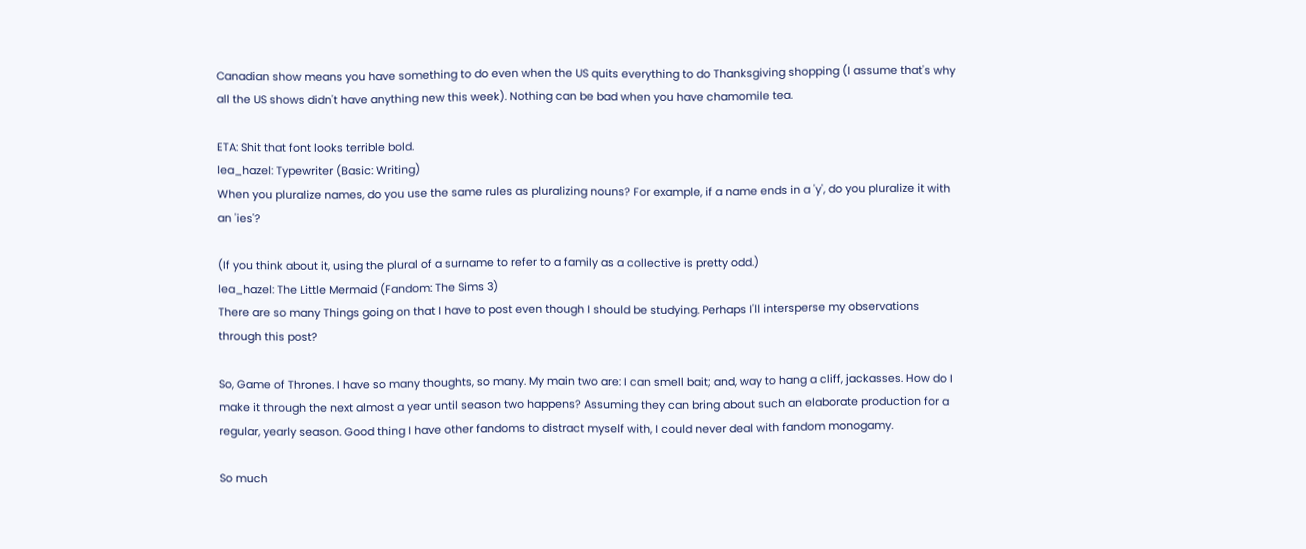Canadian show means you have something to do even when the US quits everything to do Thanksgiving shopping (I assume that's why all the US shows didn't have anything new this week). Nothing can be bad when you have chamomile tea.

ETA: Shit that font looks terrible bold.
lea_hazel: Typewriter (Basic: Writing)
When you pluralize names, do you use the same rules as pluralizing nouns? For example, if a name ends in a 'y', do you pluralize it with an 'ies'?

(If you think about it, using the plural of a surname to refer to a family as a collective is pretty odd.)
lea_hazel: The Little Mermaid (Fandom: The Sims 3)
There are so many Things going on that I have to post even though I should be studying. Perhaps I'll intersperse my observations through this post?

So, Game of Thrones. I have so many thoughts, so many. My main two are: I can smell bait; and, way to hang a cliff, jackasses. How do I make it through the next almost a year until season two happens? Assuming they can bring about such an elaborate production for a regular, yearly season. Good thing I have other fandoms to distract myself with, I could never deal with fandom monogamy.

So much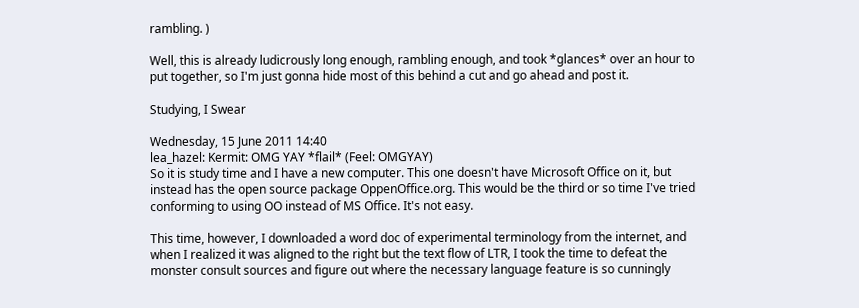rambling. )

Well, this is already ludicrously long enough, rambling enough, and took *glances* over an hour to put together, so I'm just gonna hide most of this behind a cut and go ahead and post it.

Studying, I Swear

Wednesday, 15 June 2011 14:40
lea_hazel: Kermit: OMG YAY *flail* (Feel: OMGYAY)
So it is study time and I have a new computer. This one doesn't have Microsoft Office on it, but instead has the open source package OppenOffice.org. This would be the third or so time I've tried conforming to using OO instead of MS Office. It's not easy.

This time, however, I downloaded a word doc of experimental terminology from the internet, and when I realized it was aligned to the right but the text flow of LTR, I took the time to defeat the monster consult sources and figure out where the necessary language feature is so cunningly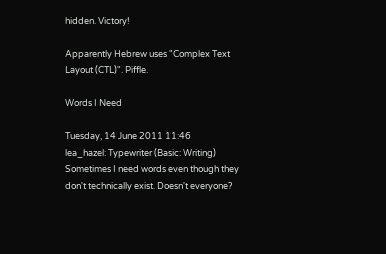hidden. Victory!

Apparently Hebrew uses "Complex Text Layout (CTL)". Piffle.

Words I Need

Tuesday, 14 June 2011 11:46
lea_hazel: Typewriter (Basic: Writing)
Sometimes I need words even though they don't technically exist. Doesn't everyone?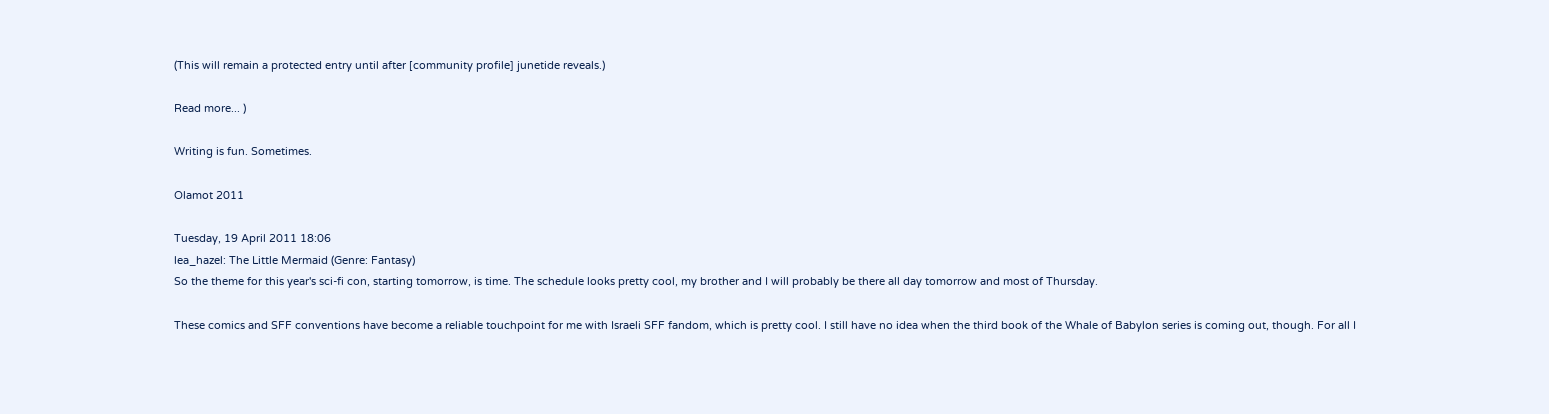(This will remain a protected entry until after [community profile] junetide reveals.)

Read more... )

Writing is fun. Sometimes.

Olamot 2011

Tuesday, 19 April 2011 18:06
lea_hazel: The Little Mermaid (Genre: Fantasy)
So the theme for this year's sci-fi con, starting tomorrow, is time. The schedule looks pretty cool, my brother and I will probably be there all day tomorrow and most of Thursday.

These comics and SFF conventions have become a reliable touchpoint for me with Israeli SFF fandom, which is pretty cool. I still have no idea when the third book of the Whale of Babylon series is coming out, though. For all I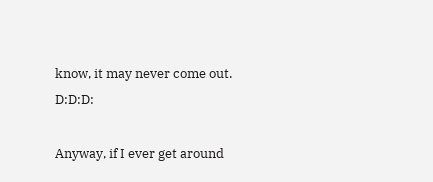know, it may never come out. D:D:D:

Anyway, if I ever get around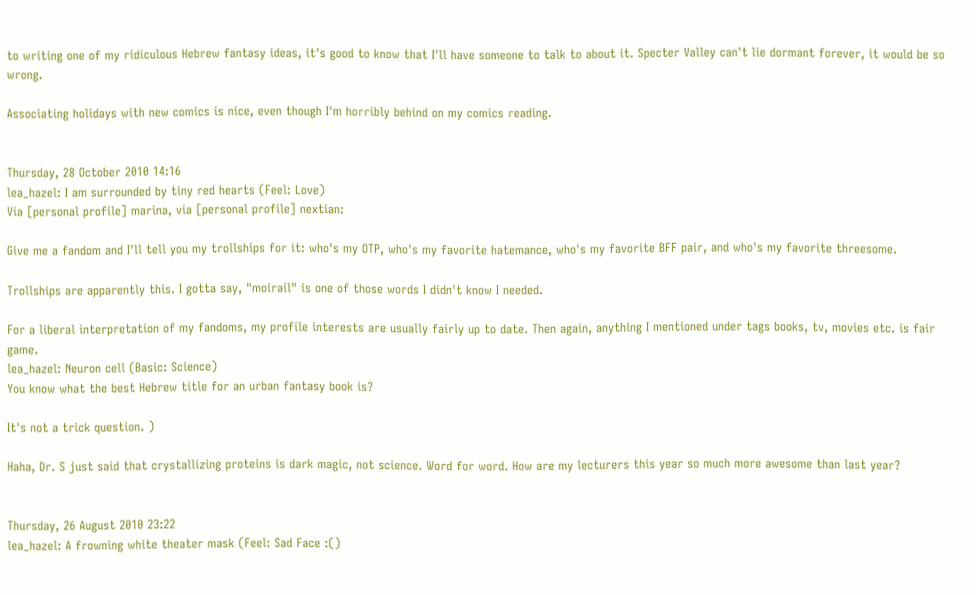to writing one of my ridiculous Hebrew fantasy ideas, it's good to know that I'll have someone to talk to about it. Specter Valley can't lie dormant forever, it would be so wrong.

Associating holidays with new comics is nice, even though I'm horribly behind on my comics reading.


Thursday, 28 October 2010 14:16
lea_hazel: I am surrounded by tiny red hearts (Feel: Love)
Via [personal profile] marina, via [personal profile] nextian:

Give me a fandom and I'll tell you my trollships for it: who's my OTP, who's my favorite hatemance, who's my favorite BFF pair, and who's my favorite threesome.

Trollships are apparently this. I gotta say, "moirail" is one of those words I didn't know I needed.

For a liberal interpretation of my fandoms, my profile interests are usually fairly up to date. Then again, anything I mentioned under tags books, tv, movies etc. is fair game.
lea_hazel: Neuron cell (Basic: Science)
You know what the best Hebrew title for an urban fantasy book is?

It's not a trick question. )

Haha, Dr. S just said that crystallizing proteins is dark magic, not science. Word for word. How are my lecturers this year so much more awesome than last year?


Thursday, 26 August 2010 23:22
lea_hazel: A frowning white theater mask (Feel: Sad Face :()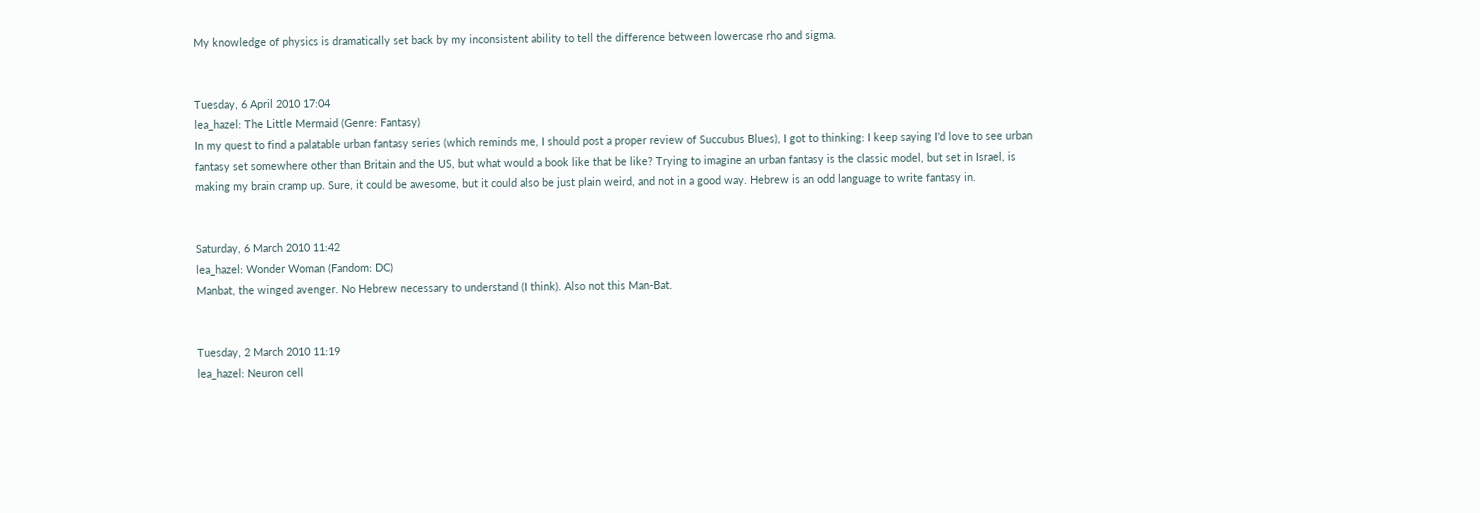My knowledge of physics is dramatically set back by my inconsistent ability to tell the difference between lowercase rho and sigma.


Tuesday, 6 April 2010 17:04
lea_hazel: The Little Mermaid (Genre: Fantasy)
In my quest to find a palatable urban fantasy series (which reminds me, I should post a proper review of Succubus Blues), I got to thinking: I keep saying I'd love to see urban fantasy set somewhere other than Britain and the US, but what would a book like that be like? Trying to imagine an urban fantasy is the classic model, but set in Israel, is making my brain cramp up. Sure, it could be awesome, but it could also be just plain weird, and not in a good way. Hebrew is an odd language to write fantasy in.


Saturday, 6 March 2010 11:42
lea_hazel: Wonder Woman (Fandom: DC)
Manbat, the winged avenger. No Hebrew necessary to understand (I think). Also not this Man-Bat.


Tuesday, 2 March 2010 11:19
lea_hazel: Neuron cell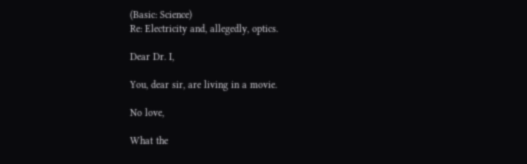(Basic: Science)
Re: Electricity and, allegedly, optics.

Dear Dr. I,

You, dear sir, are living in a movie.

No love,

What the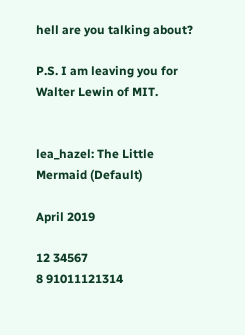hell are you talking about?

P.S. I am leaving you for Walter Lewin of MIT.


lea_hazel: The Little Mermaid (Default)

April 2019

12 34567
8 91011121314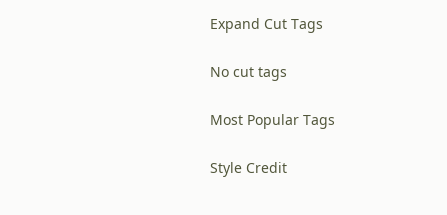Expand Cut Tags

No cut tags

Most Popular Tags

Style Credit